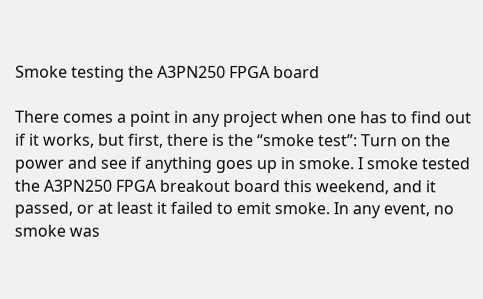Smoke testing the A3PN250 FPGA board

There comes a point in any project when one has to find out if it works, but first, there is the “smoke test”: Turn on the power and see if anything goes up in smoke. I smoke tested the A3PN250 FPGA breakout board this weekend, and it passed, or at least it failed to emit smoke. In any event, no smoke was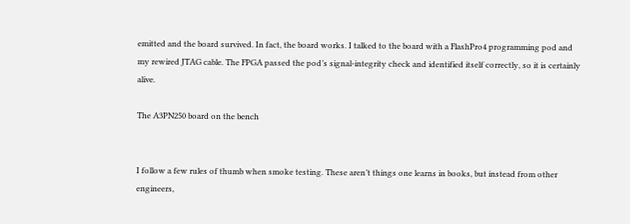emitted and the board survived. In fact, the board works. I talked to the board with a FlashPro4 programming pod and my rewired JTAG cable. The FPGA passed the pod’s signal-integrity check and identified itself correctly, so it is certainly alive.

The A3PN250 board on the bench


I follow a few rules of thumb when smoke testing. These aren’t things one learns in books, but instead from other engineers,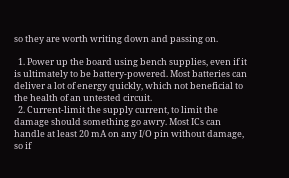so they are worth writing down and passing on.

  1. Power up the board using bench supplies, even if it is ultimately to be battery-powered. Most batteries can deliver a lot of energy quickly, which not beneficial to the health of an untested circuit.
  2. Current-limit the supply current, to limit the damage should something go awry. Most ICs can handle at least 20 mA on any I/O pin without damage, so if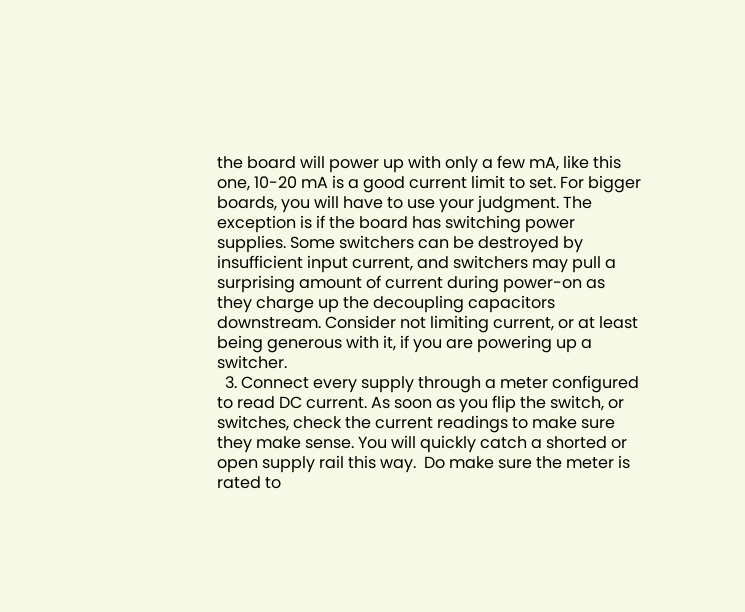the board will power up with only a few mA, like this one, 10-20 mA is a good current limit to set. For bigger boards, you will have to use your judgment. The exception is if the board has switching power supplies. Some switchers can be destroyed by insufficient input current, and switchers may pull a surprising amount of current during power-on as they charge up the decoupling capacitors downstream. Consider not limiting current, or at least being generous with it, if you are powering up a switcher.
  3. Connect every supply through a meter configured to read DC current. As soon as you flip the switch, or switches, check the current readings to make sure they make sense. You will quickly catch a shorted or open supply rail this way.  Do make sure the meter is rated to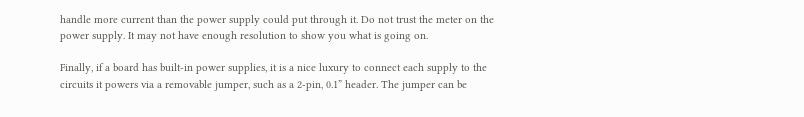handle more current than the power supply could put through it. Do not trust the meter on the power supply. It may not have enough resolution to show you what is going on.

Finally, if a board has built-in power supplies, it is a nice luxury to connect each supply to the circuits it powers via a removable jumper, such as a 2-pin, 0.1” header. The jumper can be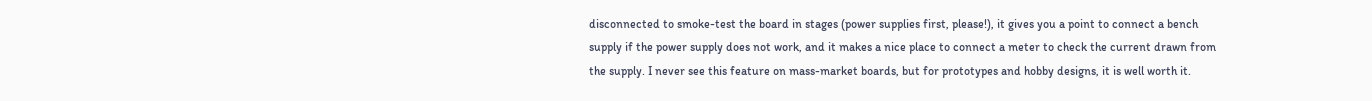disconnected to smoke-test the board in stages (power supplies first, please!), it gives you a point to connect a bench supply if the power supply does not work, and it makes a nice place to connect a meter to check the current drawn from the supply. I never see this feature on mass-market boards, but for prototypes and hobby designs, it is well worth it.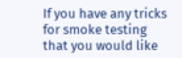If you have any tricks for smoke testing that you would like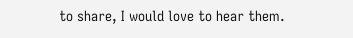to share, I would love to hear them.